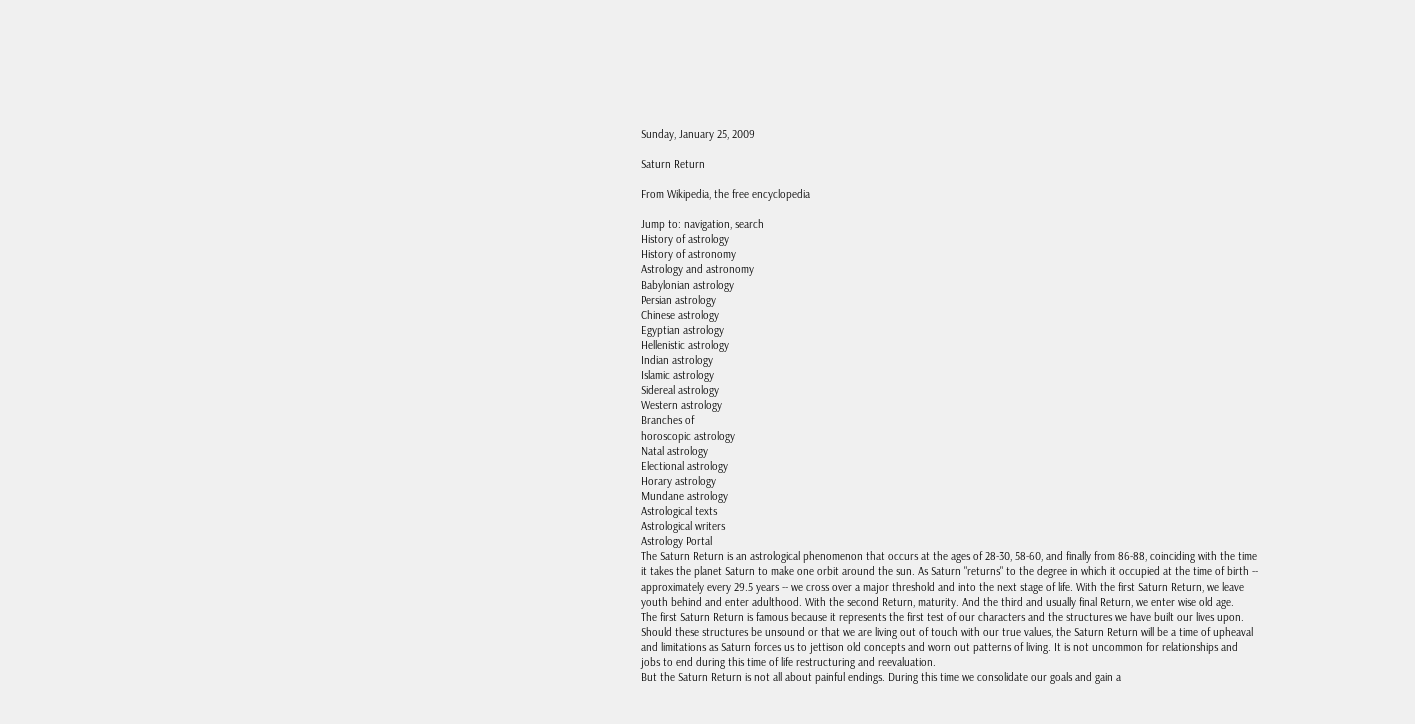Sunday, January 25, 2009

Saturn Return

From Wikipedia, the free encyclopedia

Jump to: navigation, search
History of astrology
History of astronomy
Astrology and astronomy
Babylonian astrology
Persian astrology
Chinese astrology
Egyptian astrology
Hellenistic astrology
Indian astrology
Islamic astrology
Sidereal astrology
Western astrology
Branches of
horoscopic astrology
Natal astrology
Electional astrology
Horary astrology
Mundane astrology
Astrological texts
Astrological writers
Astrology Portal
The Saturn Return is an astrological phenomenon that occurs at the ages of 28-30, 58-60, and finally from 86-88, coinciding with the time it takes the planet Saturn to make one orbit around the sun. As Saturn "returns" to the degree in which it occupied at the time of birth -- approximately every 29.5 years -- we cross over a major threshold and into the next stage of life. With the first Saturn Return, we leave youth behind and enter adulthood. With the second Return, maturity. And the third and usually final Return, we enter wise old age.
The first Saturn Return is famous because it represents the first test of our characters and the structures we have built our lives upon. Should these structures be unsound or that we are living out of touch with our true values, the Saturn Return will be a time of upheaval and limitations as Saturn forces us to jettison old concepts and worn out patterns of living. It is not uncommon for relationships and jobs to end during this time of life restructuring and reevaluation.
But the Saturn Return is not all about painful endings. During this time we consolidate our goals and gain a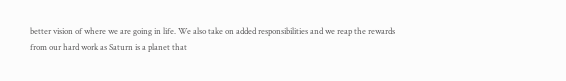better vision of where we are going in life. We also take on added responsibilities and we reap the rewards from our hard work as Saturn is a planet that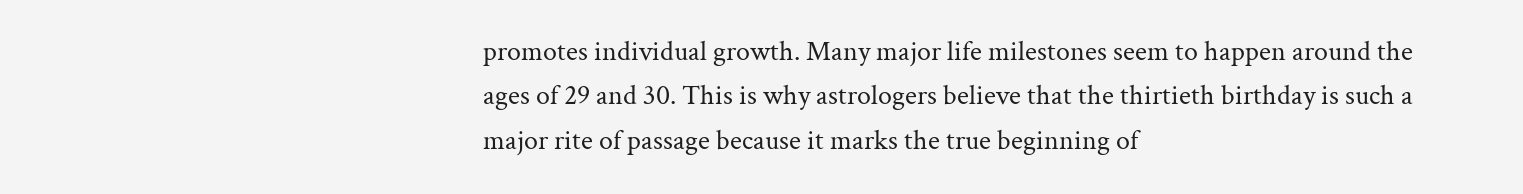promotes individual growth. Many major life milestones seem to happen around the ages of 29 and 30. This is why astrologers believe that the thirtieth birthday is such a major rite of passage because it marks the true beginning of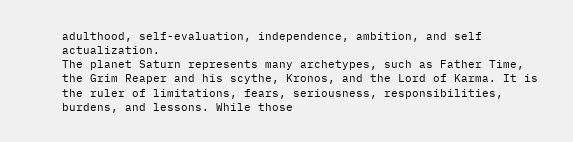adulthood, self-evaluation, independence, ambition, and self actualization.
The planet Saturn represents many archetypes, such as Father Time, the Grim Reaper and his scythe, Kronos, and the Lord of Karma. It is the ruler of limitations, fears, seriousness, responsibilities, burdens, and lessons. While those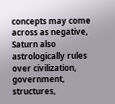concepts may come across as negative, Saturn also astrologically rules over civilization, government, structures,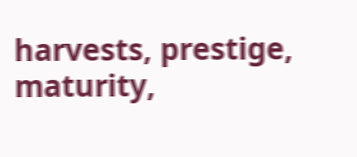harvests, prestige, maturity,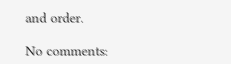and order.

No comments: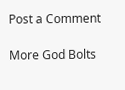Post a Comment

More God Bolts